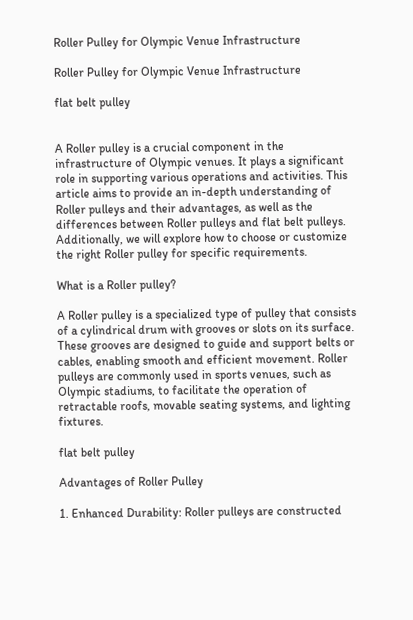Roller Pulley for Olympic Venue Infrastructure

Roller Pulley for Olympic Venue Infrastructure

flat belt pulley


A Roller pulley is a crucial component in the infrastructure of Olympic venues. It plays a significant role in supporting various operations and activities. This article aims to provide an in-depth understanding of Roller pulleys and their advantages, as well as the differences between Roller pulleys and flat belt pulleys. Additionally, we will explore how to choose or customize the right Roller pulley for specific requirements.

What is a Roller pulley?

A Roller pulley is a specialized type of pulley that consists of a cylindrical drum with grooves or slots on its surface. These grooves are designed to guide and support belts or cables, enabling smooth and efficient movement. Roller pulleys are commonly used in sports venues, such as Olympic stadiums, to facilitate the operation of retractable roofs, movable seating systems, and lighting fixtures.

flat belt pulley

Advantages of Roller Pulley

1. Enhanced Durability: Roller pulleys are constructed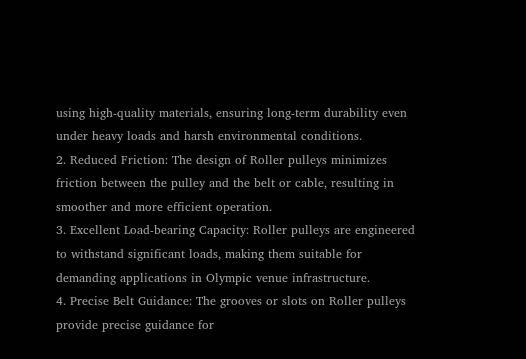using high-quality materials, ensuring long-term durability even under heavy loads and harsh environmental conditions.
2. Reduced Friction: The design of Roller pulleys minimizes friction between the pulley and the belt or cable, resulting in smoother and more efficient operation.
3. Excellent Load-bearing Capacity: Roller pulleys are engineered to withstand significant loads, making them suitable for demanding applications in Olympic venue infrastructure.
4. Precise Belt Guidance: The grooves or slots on Roller pulleys provide precise guidance for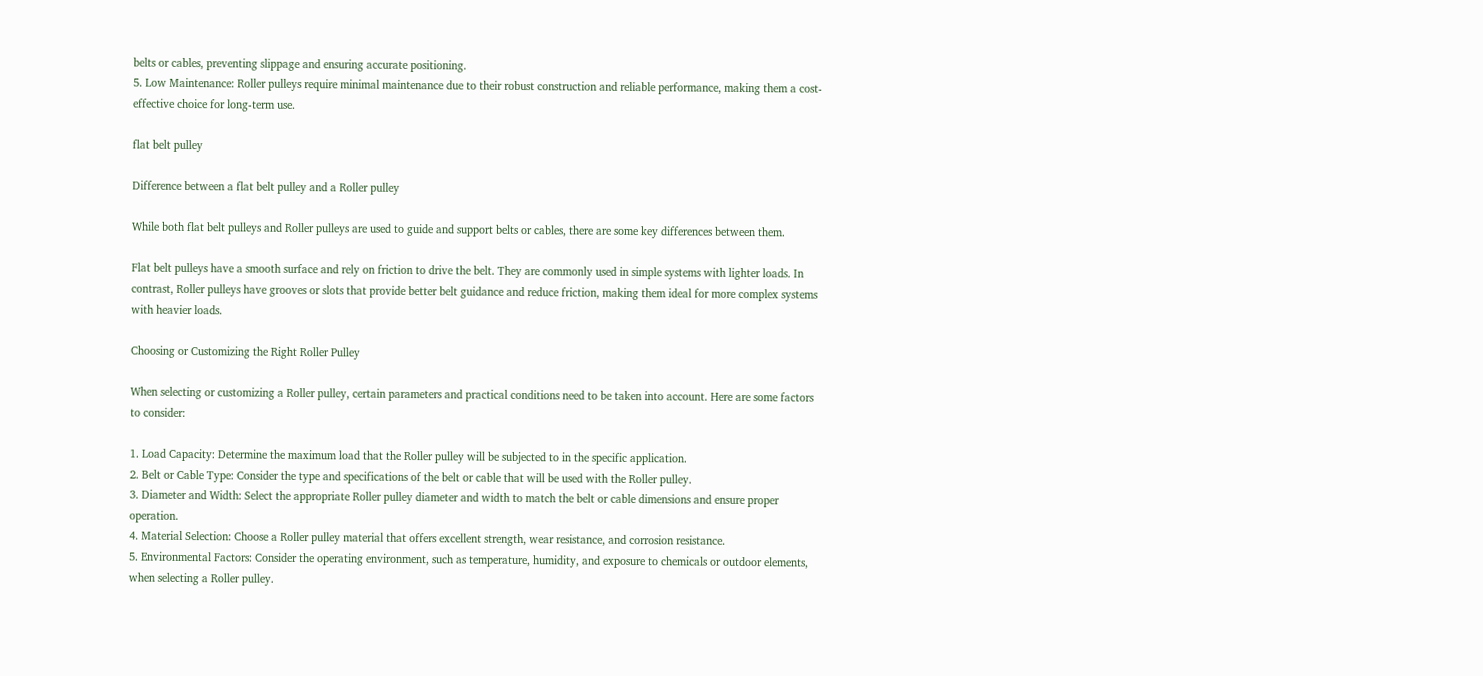belts or cables, preventing slippage and ensuring accurate positioning.
5. Low Maintenance: Roller pulleys require minimal maintenance due to their robust construction and reliable performance, making them a cost-effective choice for long-term use.

flat belt pulley

Difference between a flat belt pulley and a Roller pulley

While both flat belt pulleys and Roller pulleys are used to guide and support belts or cables, there are some key differences between them.

Flat belt pulleys have a smooth surface and rely on friction to drive the belt. They are commonly used in simple systems with lighter loads. In contrast, Roller pulleys have grooves or slots that provide better belt guidance and reduce friction, making them ideal for more complex systems with heavier loads.

Choosing or Customizing the Right Roller Pulley

When selecting or customizing a Roller pulley, certain parameters and practical conditions need to be taken into account. Here are some factors to consider:

1. Load Capacity: Determine the maximum load that the Roller pulley will be subjected to in the specific application.
2. Belt or Cable Type: Consider the type and specifications of the belt or cable that will be used with the Roller pulley.
3. Diameter and Width: Select the appropriate Roller pulley diameter and width to match the belt or cable dimensions and ensure proper operation.
4. Material Selection: Choose a Roller pulley material that offers excellent strength, wear resistance, and corrosion resistance.
5. Environmental Factors: Consider the operating environment, such as temperature, humidity, and exposure to chemicals or outdoor elements, when selecting a Roller pulley.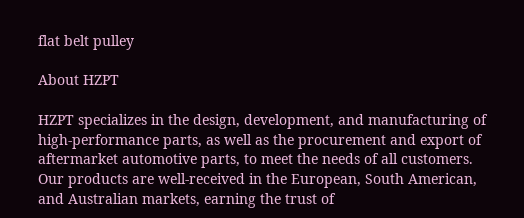flat belt pulley

About HZPT

HZPT specializes in the design, development, and manufacturing of high-performance parts, as well as the procurement and export of aftermarket automotive parts, to meet the needs of all customers. Our products are well-received in the European, South American, and Australian markets, earning the trust of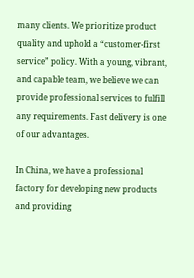many clients. We prioritize product quality and uphold a “customer-first service” policy. With a young, vibrant, and capable team, we believe we can provide professional services to fulfill any requirements. Fast delivery is one of our advantages.

In China, we have a professional factory for developing new products and providing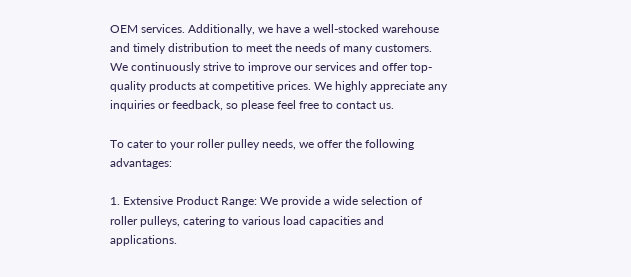OEM services. Additionally, we have a well-stocked warehouse and timely distribution to meet the needs of many customers. We continuously strive to improve our services and offer top-quality products at competitive prices. We highly appreciate any inquiries or feedback, so please feel free to contact us.

To cater to your roller pulley needs, we offer the following advantages:

1. Extensive Product Range: We provide a wide selection of roller pulleys, catering to various load capacities and applications.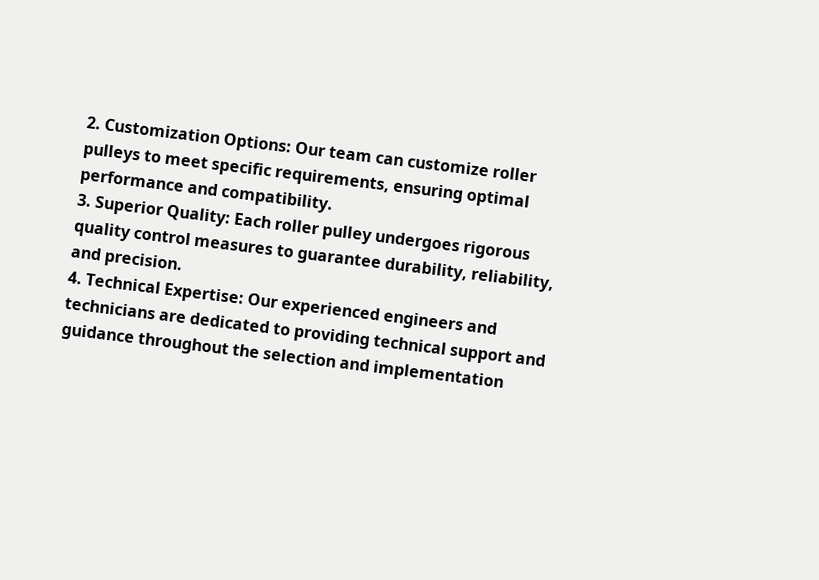2. Customization Options: Our team can customize roller pulleys to meet specific requirements, ensuring optimal performance and compatibility.
3. Superior Quality: Each roller pulley undergoes rigorous quality control measures to guarantee durability, reliability, and precision.
4. Technical Expertise: Our experienced engineers and technicians are dedicated to providing technical support and guidance throughout the selection and implementation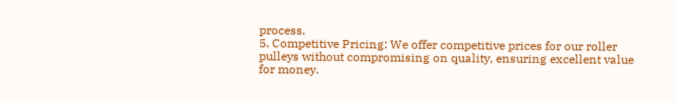process.
5. Competitive Pricing: We offer competitive prices for our roller pulleys without compromising on quality, ensuring excellent value for money.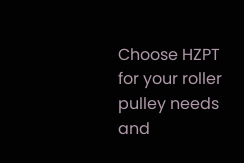Choose HZPT for your roller pulley needs and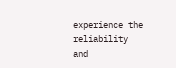experience the reliability and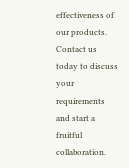effectiveness of our products. Contact us today to discuss your requirements and start a fruitful collaboration.